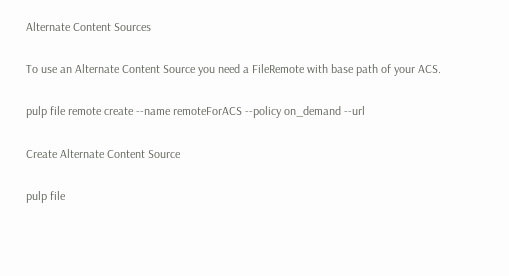Alternate Content Sources

To use an Alternate Content Source you need a FileRemote with base path of your ACS.

pulp file remote create --name remoteForACS --policy on_demand --url

Create Alternate Content Source

pulp file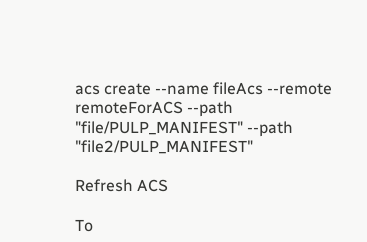acs create --name fileAcs --remote remoteForACS --path "file/PULP_MANIFEST" --path "file2/PULP_MANIFEST"

Refresh ACS

To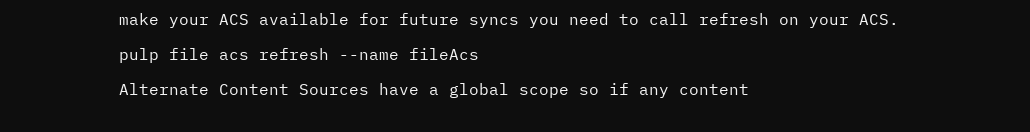make your ACS available for future syncs you need to call refresh on your ACS.

pulp file acs refresh --name fileAcs

Alternate Content Sources have a global scope so if any content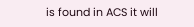is found in ACS it will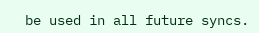be used in all future syncs.